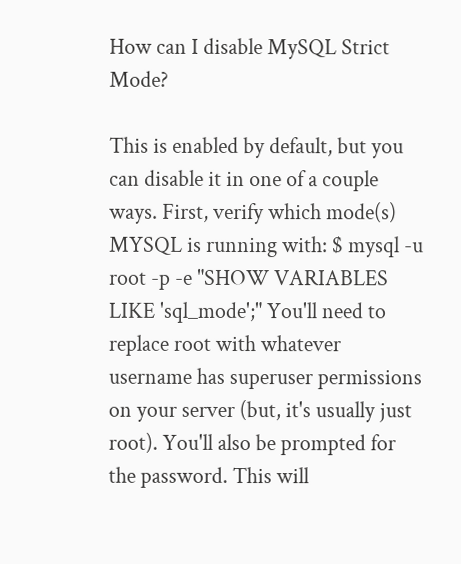How can I disable MySQL Strict Mode?

This is enabled by default, but you can disable it in one of a couple ways. First, verify which mode(s) MYSQL is running with: $ mysql -u root -p -e "SHOW VARIABLES LIKE 'sql_mode';" You'll need to replace root with whatever username has superuser permissions on your server (but, it's usually just root). You'll also be prompted for the password. This will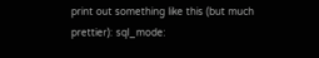print out something like this (but much prettier): sql_mode: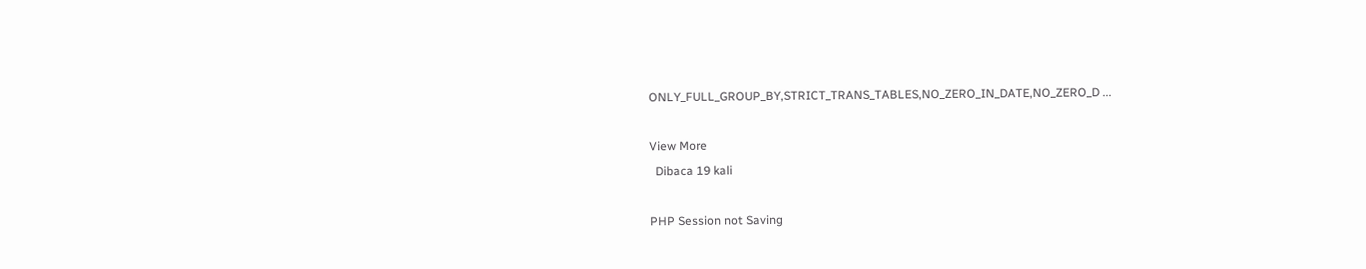ONLY_FULL_GROUP_BY,STRICT_TRANS_TABLES,NO_ZERO_IN_DATE,NO_ZERO_D ...

View More
  Dibaca 19 kali

PHP Session not Saving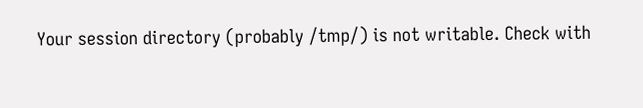Your session directory (probably /tmp/) is not writable. Check with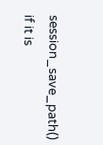session_save_path() if it is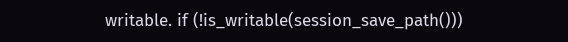writable. if (!is_writable(session_save_path()))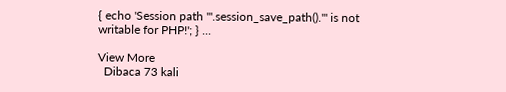{ echo 'Session path "'.session_save_path().'" is not writable for PHP!'; } ...

View More
  Dibaca 73 kali